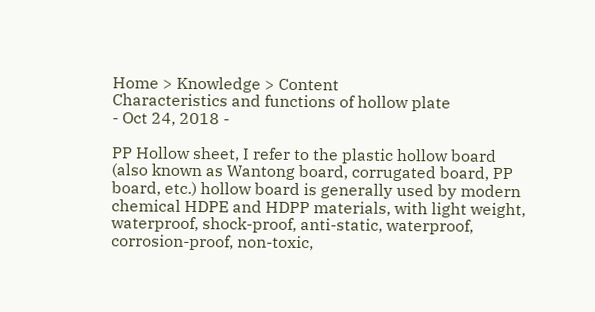Home > Knowledge > Content
Characteristics and functions of hollow plate
- Oct 24, 2018 -

PP Hollow sheet, I refer to the plastic hollow board (also known as Wantong board, corrugated board, PP board, etc.) hollow board is generally used by modern chemical HDPE and HDPP materials, with light weight, waterproof, shock-proof, anti-static, waterproof, corrosion-proof, non-toxic,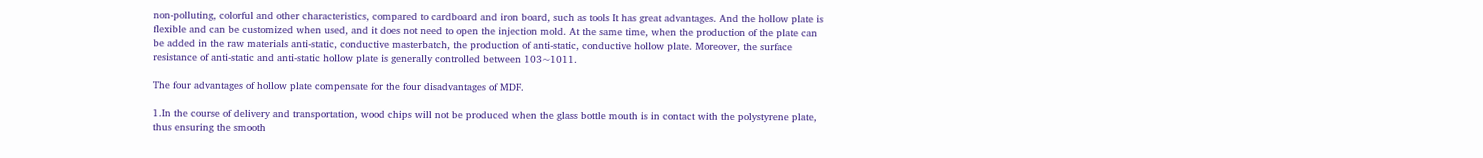non-polluting, colorful and other characteristics, compared to cardboard and iron board, such as tools It has great advantages. And the hollow plate is flexible and can be customized when used, and it does not need to open the injection mold. At the same time, when the production of the plate can be added in the raw materials anti-static, conductive masterbatch, the production of anti-static, conductive hollow plate. Moreover, the surface resistance of anti-static and anti-static hollow plate is generally controlled between 103~1011.

The four advantages of hollow plate compensate for the four disadvantages of MDF.

1.In the course of delivery and transportation, wood chips will not be produced when the glass bottle mouth is in contact with the polystyrene plate, thus ensuring the smooth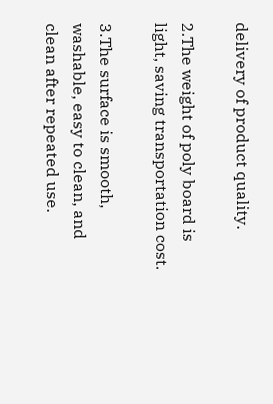delivery of product quality.

2.The weight of poly board is light, saving transportation cost.

3.The surface is smooth, washable, easy to clean, and clean after repeated use.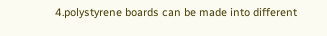4.polystyrene boards can be made into different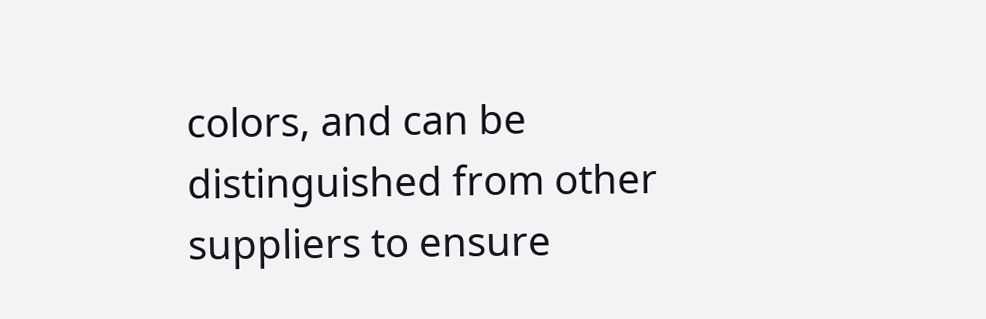colors, and can be distinguished from other suppliers to ensure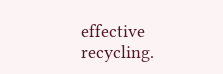effective recycling.